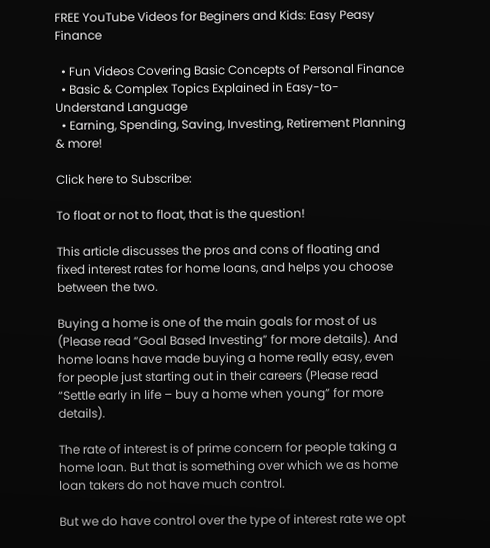FREE YouTube Videos for Beginers and Kids: Easy Peasy Finance

  • Fun Videos Covering Basic Concepts of Personal Finance
  • Basic & Complex Topics Explained in Easy-to-Understand Language
  • Earning, Spending, Saving, Investing, Retirement Planning & more!

Click here to Subscribe:

To float or not to float, that is the question!

This article discusses the pros and cons of floating and fixed interest rates for home loans, and helps you choose between the two.

Buying a home is one of the main goals for most of us (Please read “Goal Based Investing” for more details). And home loans have made buying a home really easy, even for people just starting out in their careers (Please read “Settle early in life – buy a home when young” for more details).

The rate of interest is of prime concern for people taking a home loan. But that is something over which we as home loan takers do not have much control.

But we do have control over the type of interest rate we opt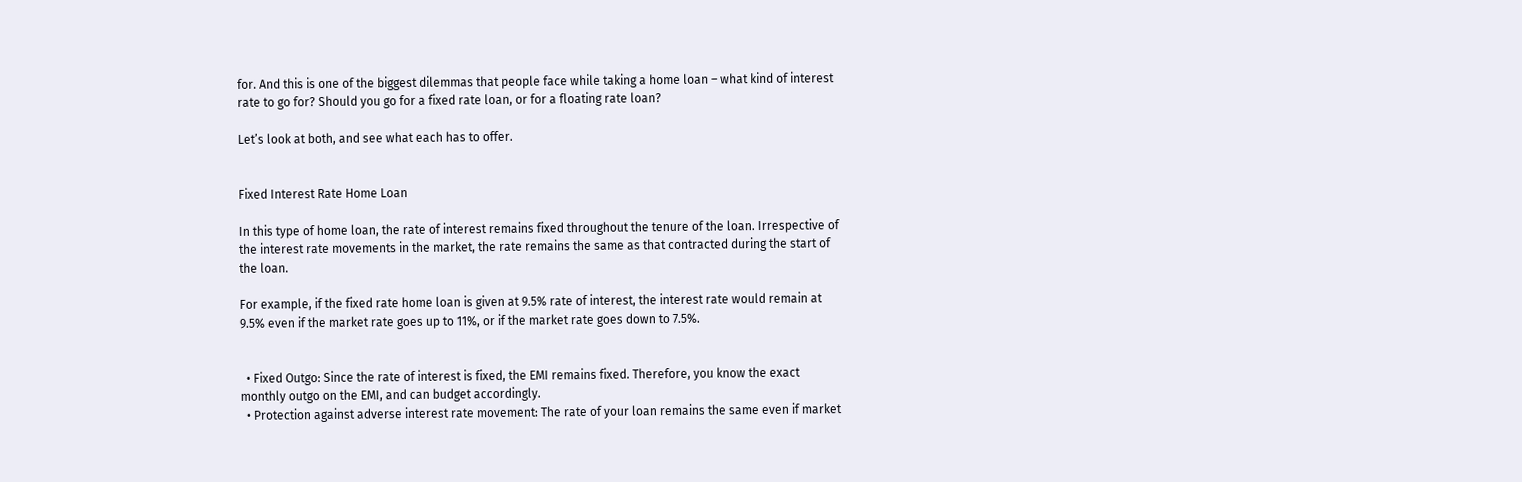for. And this is one of the biggest dilemmas that people face while taking a home loan – what kind of interest rate to go for? Should you go for a fixed rate loan, or for a floating rate loan?

Let’s look at both, and see what each has to offer.


Fixed Interest Rate Home Loan

In this type of home loan, the rate of interest remains fixed throughout the tenure of the loan. Irrespective of the interest rate movements in the market, the rate remains the same as that contracted during the start of the loan.

For example, if the fixed rate home loan is given at 9.5% rate of interest, the interest rate would remain at 9.5% even if the market rate goes up to 11%, or if the market rate goes down to 7.5%.


  • Fixed Outgo: Since the rate of interest is fixed, the EMI remains fixed. Therefore, you know the exact monthly outgo on the EMI, and can budget accordingly.
  • Protection against adverse interest rate movement: The rate of your loan remains the same even if market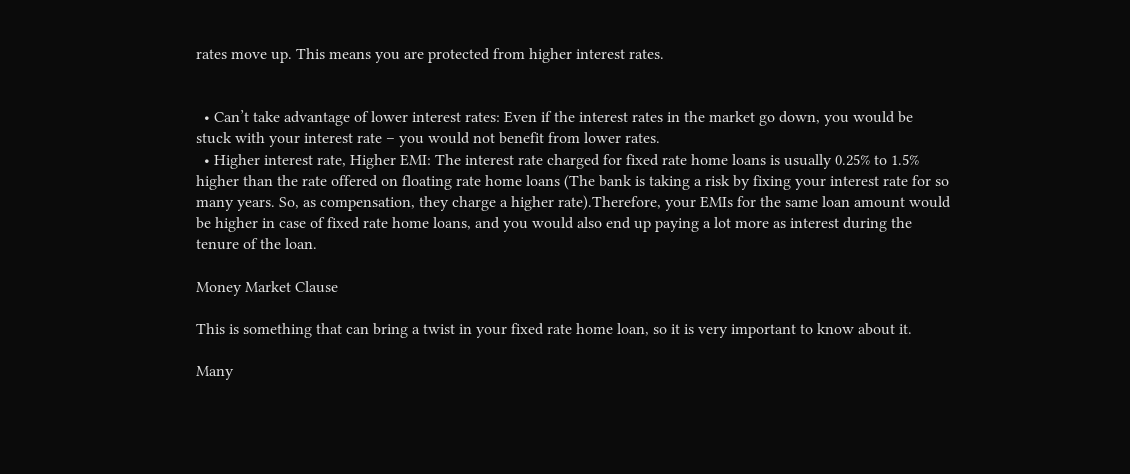rates move up. This means you are protected from higher interest rates.


  • Can’t take advantage of lower interest rates: Even if the interest rates in the market go down, you would be stuck with your interest rate – you would not benefit from lower rates.
  • Higher interest rate, Higher EMI: The interest rate charged for fixed rate home loans is usually 0.25% to 1.5% higher than the rate offered on floating rate home loans (The bank is taking a risk by fixing your interest rate for so many years. So, as compensation, they charge a higher rate).Therefore, your EMIs for the same loan amount would be higher in case of fixed rate home loans, and you would also end up paying a lot more as interest during the tenure of the loan.

Money Market Clause

This is something that can bring a twist in your fixed rate home loan, so it is very important to know about it.

Many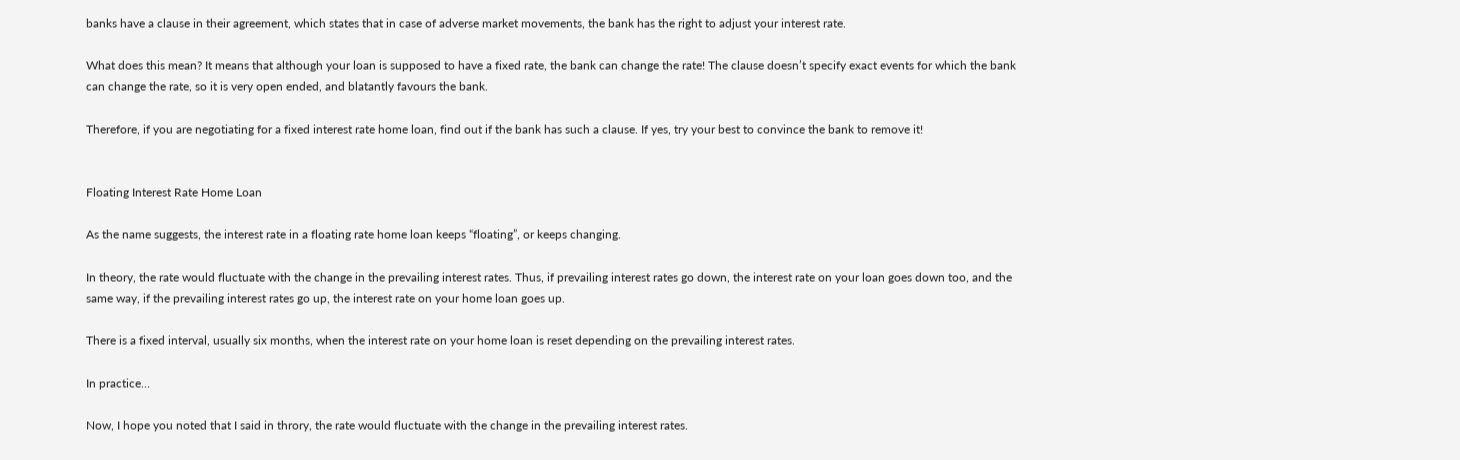banks have a clause in their agreement, which states that in case of adverse market movements, the bank has the right to adjust your interest rate.

What does this mean? It means that although your loan is supposed to have a fixed rate, the bank can change the rate! The clause doesn’t specify exact events for which the bank can change the rate, so it is very open ended, and blatantly favours the bank.

Therefore, if you are negotiating for a fixed interest rate home loan, find out if the bank has such a clause. If yes, try your best to convince the bank to remove it!


Floating Interest Rate Home Loan

As the name suggests, the interest rate in a floating rate home loan keeps “floating”, or keeps changing.

In theory, the rate would fluctuate with the change in the prevailing interest rates. Thus, if prevailing interest rates go down, the interest rate on your loan goes down too, and the same way, if the prevailing interest rates go up, the interest rate on your home loan goes up.

There is a fixed interval, usually six months, when the interest rate on your home loan is reset depending on the prevailing interest rates.

In practice…

Now, I hope you noted that I said in throry, the rate would fluctuate with the change in the prevailing interest rates.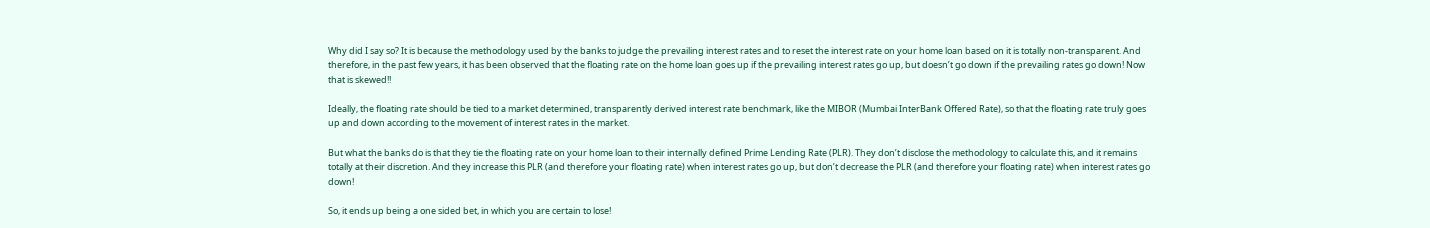Why did I say so? It is because the methodology used by the banks to judge the prevailing interest rates and to reset the interest rate on your home loan based on it is totally non-transparent. And therefore, in the past few years, it has been observed that the floating rate on the home loan goes up if the prevailing interest rates go up, but doesn’t go down if the prevailing rates go down! Now that is skewed!!

Ideally, the floating rate should be tied to a market determined, transparently derived interest rate benchmark, like the MIBOR (Mumbai InterBank Offered Rate), so that the floating rate truly goes up and down according to the movement of interest rates in the market.

But what the banks do is that they tie the floating rate on your home loan to their internally defined Prime Lending Rate (PLR). They don’t disclose the methodology to calculate this, and it remains totally at their discretion. And they increase this PLR (and therefore your floating rate) when interest rates go up, but don’t decrease the PLR (and therefore your floating rate) when interest rates go down!

So, it ends up being a one sided bet, in which you are certain to lose!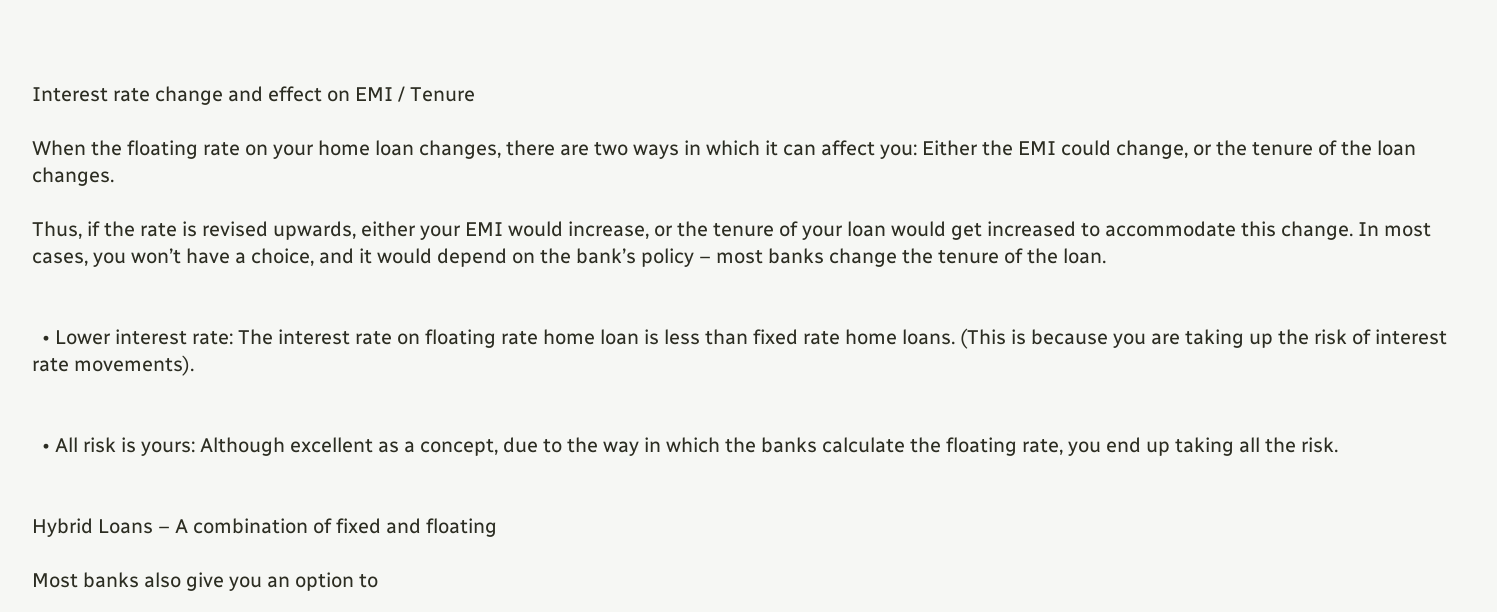Interest rate change and effect on EMI / Tenure

When the floating rate on your home loan changes, there are two ways in which it can affect you: Either the EMI could change, or the tenure of the loan changes.

Thus, if the rate is revised upwards, either your EMI would increase, or the tenure of your loan would get increased to accommodate this change. In most cases, you won’t have a choice, and it would depend on the bank’s policy – most banks change the tenure of the loan.


  • Lower interest rate: The interest rate on floating rate home loan is less than fixed rate home loans. (This is because you are taking up the risk of interest rate movements).


  • All risk is yours: Although excellent as a concept, due to the way in which the banks calculate the floating rate, you end up taking all the risk.


Hybrid Loans – A combination of fixed and floating

Most banks also give you an option to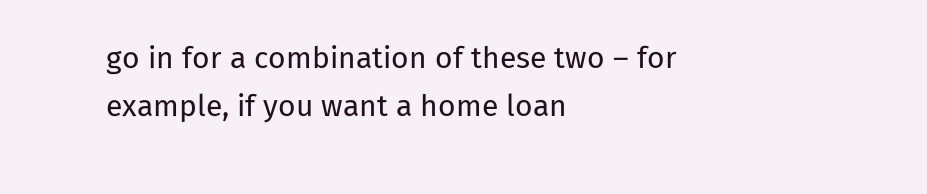go in for a combination of these two – for example, if you want a home loan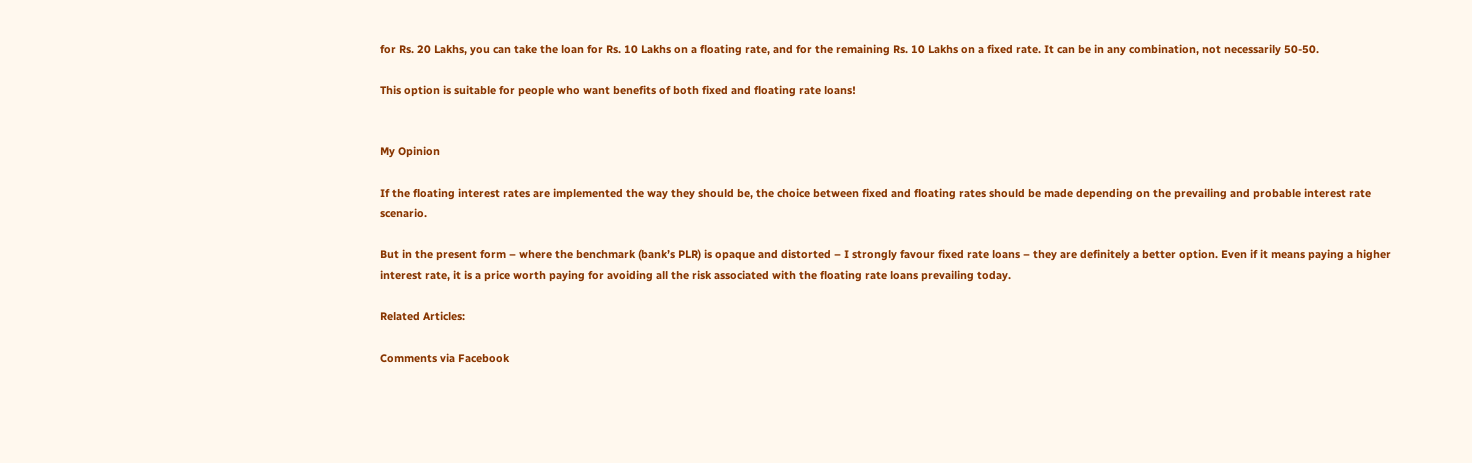for Rs. 20 Lakhs, you can take the loan for Rs. 10 Lakhs on a floating rate, and for the remaining Rs. 10 Lakhs on a fixed rate. It can be in any combination, not necessarily 50-50.

This option is suitable for people who want benefits of both fixed and floating rate loans!


My Opinion

If the floating interest rates are implemented the way they should be, the choice between fixed and floating rates should be made depending on the prevailing and probable interest rate scenario.

But in the present form – where the benchmark (bank’s PLR) is opaque and distorted – I strongly favour fixed rate loans – they are definitely a better option. Even if it means paying a higher interest rate, it is a price worth paying for avoiding all the risk associated with the floating rate loans prevailing today.

Related Articles:

Comments via Facebook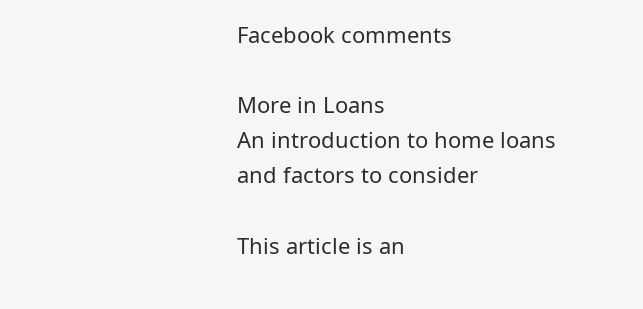Facebook comments

More in Loans
An introduction to home loans and factors to consider

This article is an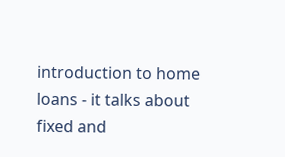introduction to home loans - it talks about fixed and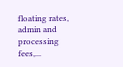floating rates, admin and processing fees,...